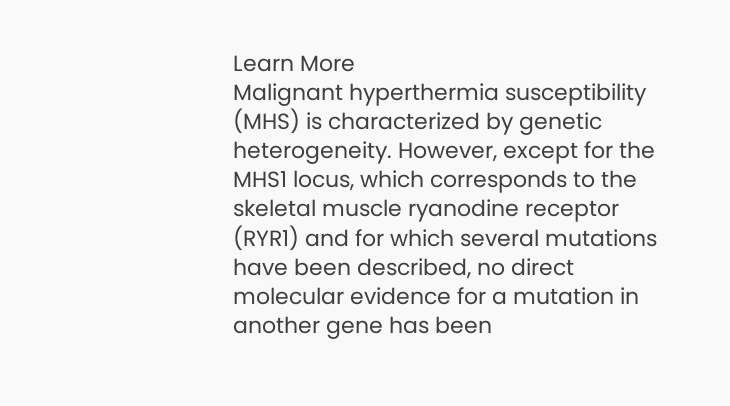Learn More
Malignant hyperthermia susceptibility (MHS) is characterized by genetic heterogeneity. However, except for the MHS1 locus, which corresponds to the skeletal muscle ryanodine receptor (RYR1) and for which several mutations have been described, no direct molecular evidence for a mutation in another gene has been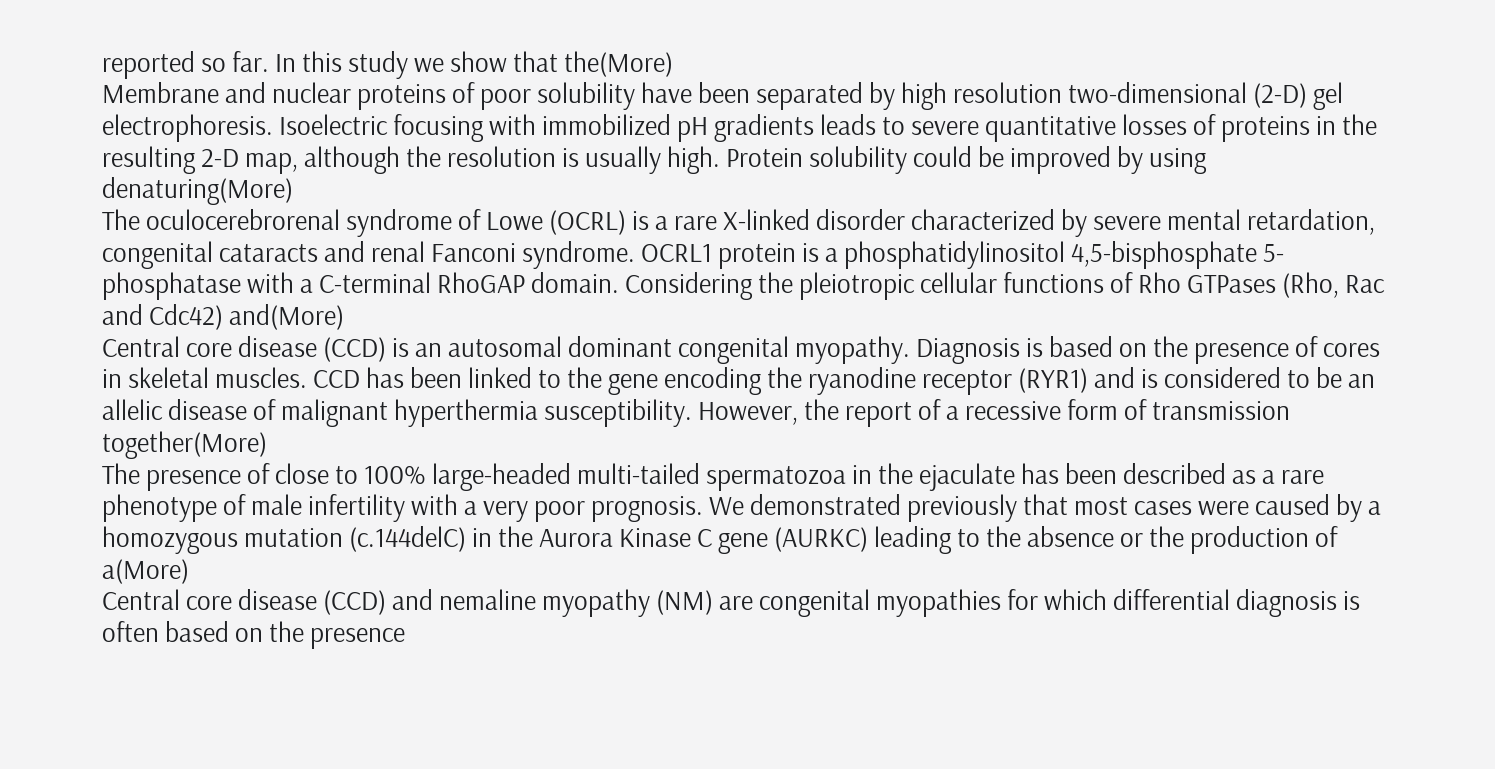reported so far. In this study we show that the(More)
Membrane and nuclear proteins of poor solubility have been separated by high resolution two-dimensional (2-D) gel electrophoresis. Isoelectric focusing with immobilized pH gradients leads to severe quantitative losses of proteins in the resulting 2-D map, although the resolution is usually high. Protein solubility could be improved by using denaturing(More)
The oculocerebrorenal syndrome of Lowe (OCRL) is a rare X-linked disorder characterized by severe mental retardation, congenital cataracts and renal Fanconi syndrome. OCRL1 protein is a phosphatidylinositol 4,5-bisphosphate 5-phosphatase with a C-terminal RhoGAP domain. Considering the pleiotropic cellular functions of Rho GTPases (Rho, Rac and Cdc42) and(More)
Central core disease (CCD) is an autosomal dominant congenital myopathy. Diagnosis is based on the presence of cores in skeletal muscles. CCD has been linked to the gene encoding the ryanodine receptor (RYR1) and is considered to be an allelic disease of malignant hyperthermia susceptibility. However, the report of a recessive form of transmission together(More)
The presence of close to 100% large-headed multi-tailed spermatozoa in the ejaculate has been described as a rare phenotype of male infertility with a very poor prognosis. We demonstrated previously that most cases were caused by a homozygous mutation (c.144delC) in the Aurora Kinase C gene (AURKC) leading to the absence or the production of a(More)
Central core disease (CCD) and nemaline myopathy (NM) are congenital myopathies for which differential diagnosis is often based on the presence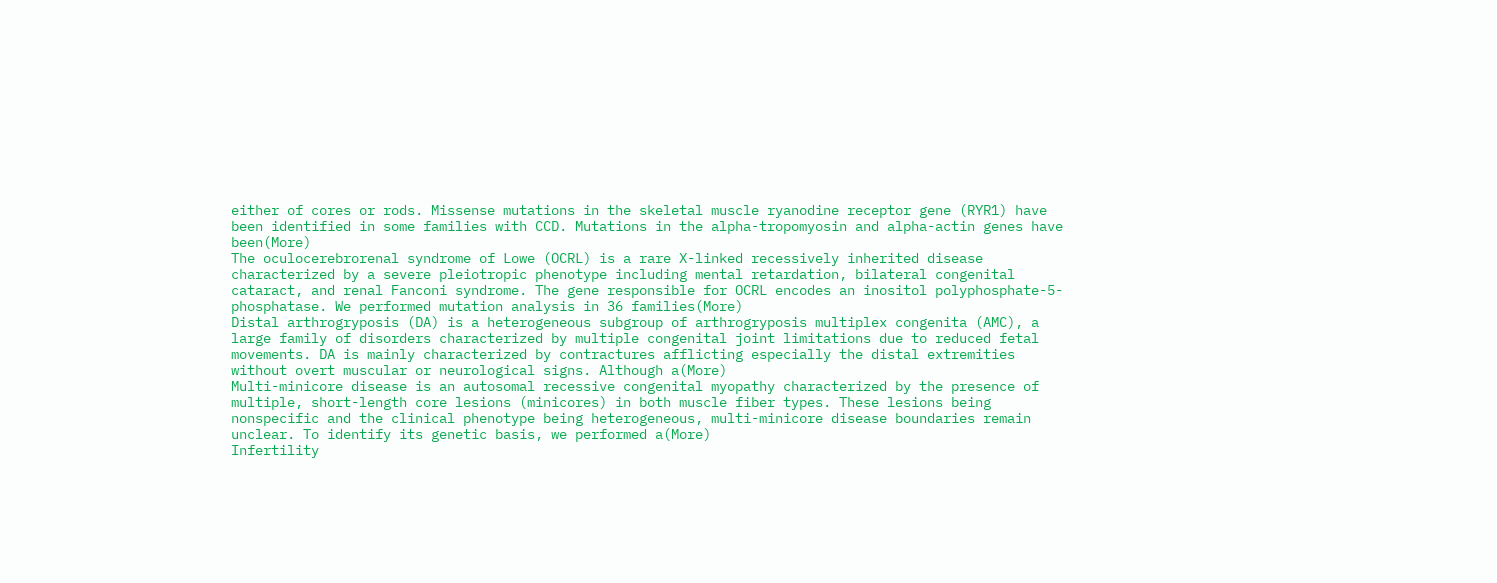either of cores or rods. Missense mutations in the skeletal muscle ryanodine receptor gene (RYR1) have been identified in some families with CCD. Mutations in the alpha-tropomyosin and alpha-actin genes have been(More)
The oculocerebrorenal syndrome of Lowe (OCRL) is a rare X-linked recessively inherited disease characterized by a severe pleiotropic phenotype including mental retardation, bilateral congenital cataract, and renal Fanconi syndrome. The gene responsible for OCRL encodes an inositol polyphosphate-5-phosphatase. We performed mutation analysis in 36 families(More)
Distal arthrogryposis (DA) is a heterogeneous subgroup of arthrogryposis multiplex congenita (AMC), a large family of disorders characterized by multiple congenital joint limitations due to reduced fetal movements. DA is mainly characterized by contractures afflicting especially the distal extremities without overt muscular or neurological signs. Although a(More)
Multi-minicore disease is an autosomal recessive congenital myopathy characterized by the presence of multiple, short-length core lesions (minicores) in both muscle fiber types. These lesions being nonspecific and the clinical phenotype being heterogeneous, multi-minicore disease boundaries remain unclear. To identify its genetic basis, we performed a(More)
Infertility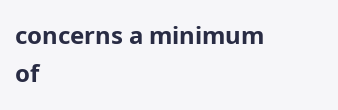concerns a minimum of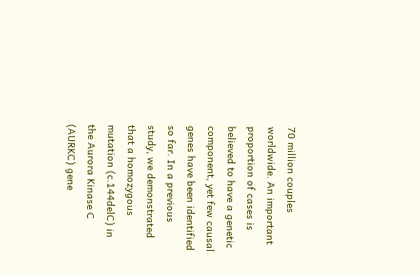70 million couples worldwide. An important proportion of cases is believed to have a genetic component, yet few causal genes have been identified so far. In a previous study, we demonstrated that a homozygous mutation (c.144delC) in the Aurora Kinase C (AURKC) gene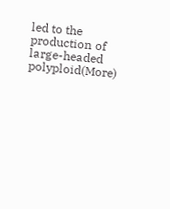led to the production of large-headed polyploid(More)